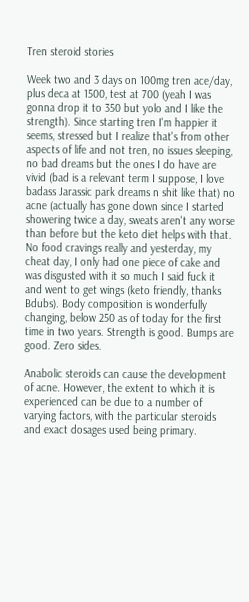Tren steroid stories

Week two and 3 days on 100mg tren ace/day, plus deca at 1500, test at 700 (yeah I was gonna drop it to 350 but yolo and I like the strength). Since starting tren I'm happier it seems, stressed but I realize that's from other aspects of life and not tren, no issues sleeping, no bad dreams but the ones I do have are vivid (bad is a relevant term I suppose, I love badass Jarassic park dreams n shit like that) no acne (actually has gone down since I started showering twice a day, sweats aren't any worse than before but the keto diet helps with that. No food cravings really and yesterday, my cheat day, I only had one piece of cake and was disgusted with it so much I said fuck it and went to get wings (keto friendly, thanks Bdubs). Body composition is wonderfully changing, below 250 as of today for the first time in two years. Strength is good. Bumps are good. Zero sides.

Anabolic steroids can cause the development of acne. However, the extent to which it is experienced can be due to a number of varying factors, with the particular steroids and exact dosages used being primary.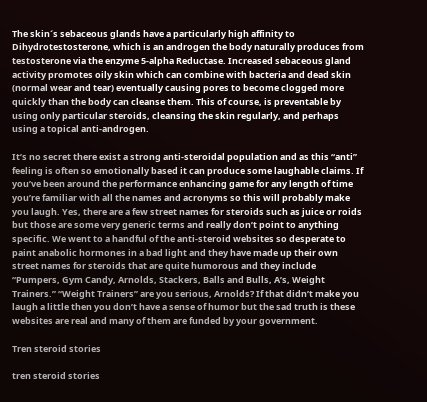The skin´s sebaceous glands have a particularly high affinity to Dihydrotestosterone, which is an androgen the body naturally produces from testosterone via the enzyme 5-alpha Reductase. Increased sebaceous gland activity promotes oily skin which can combine with bacteria and dead skin (normal wear and tear) eventually causing pores to become clogged more quickly than the body can cleanse them. This of course, is preventable by using only particular steroids, cleansing the skin regularly, and perhaps using a topical anti-androgen.

It’s no secret there exist a strong anti-steroidal population and as this “anti” feeling is often so emotionally based it can produce some laughable claims. If you’ve been around the performance enhancing game for any length of time you’re familiar with all the names and acronyms so this will probably make you laugh. Yes, there are a few street names for steroids such as juice or roids but those are some very generic terms and really don’t point to anything specific. We went to a handful of the anti-steroid websites so desperate to paint anabolic hormones in a bad light and they have made up their own street names for steroids that are quite humorous and they include “Pumpers, Gym Candy, Arnolds, Stackers, Balls and Bulls, A’s, Weight Trainers.” “Weight Trainers” are you serious, Arnolds? If that didn’t make you laugh a little then you don’t have a sense of humor but the sad truth is these websites are real and many of them are funded by your government.

Tren steroid stories

tren steroid stories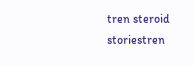tren steroid storiestren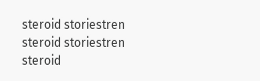steroid storiestren steroid storiestren steroid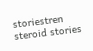storiestren steroid stories